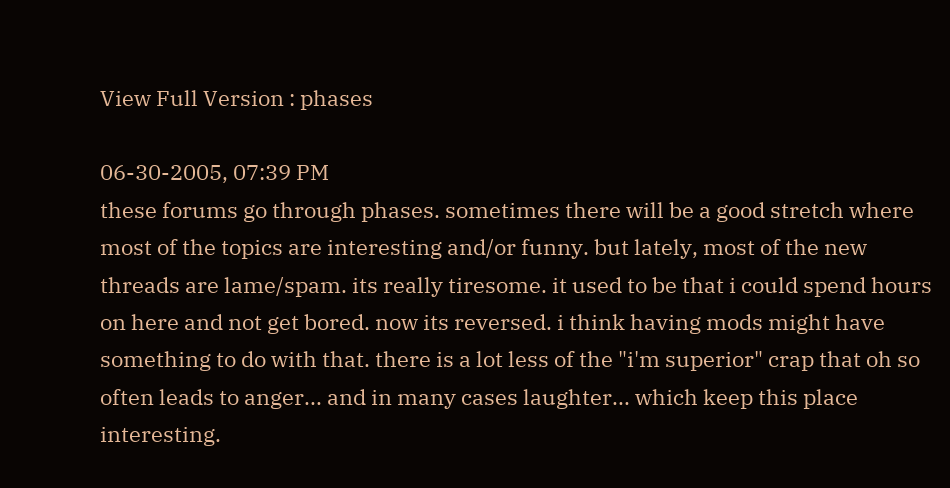View Full Version : phases

06-30-2005, 07:39 PM
these forums go through phases. sometimes there will be a good stretch where most of the topics are interesting and/or funny. but lately, most of the new threads are lame/spam. its really tiresome. it used to be that i could spend hours on here and not get bored. now its reversed. i think having mods might have something to do with that. there is a lot less of the "i'm superior" crap that oh so often leads to anger... and in many cases laughter... which keep this place interesting.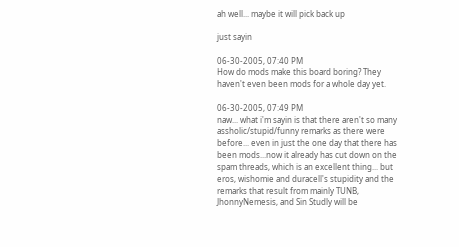ah well... maybe it will pick back up

just sayin

06-30-2005, 07:40 PM
How do mods make this board boring? They haven't even been mods for a whole day yet.

06-30-2005, 07:49 PM
naw... what i'm sayin is that there aren't so many assholic/stupid/funny remarks as there were before... even in just the one day that there has been mods...now it already has cut down on the spam threads, which is an excellent thing... but eros, wishomie and duracell's stupidity and the remarks that result from mainly TUNB, JhonnyNemesis, and Sin Studly will be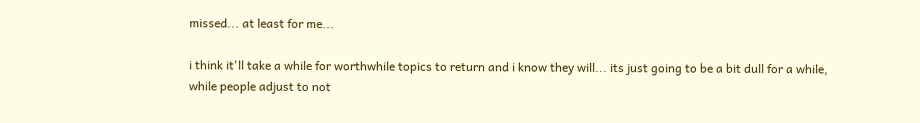missed... at least for me...

i think it'll take a while for worthwhile topics to return and i know they will... its just going to be a bit dull for a while, while people adjust to not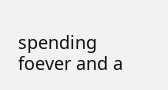spending foever and a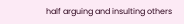half arguing and insulting others